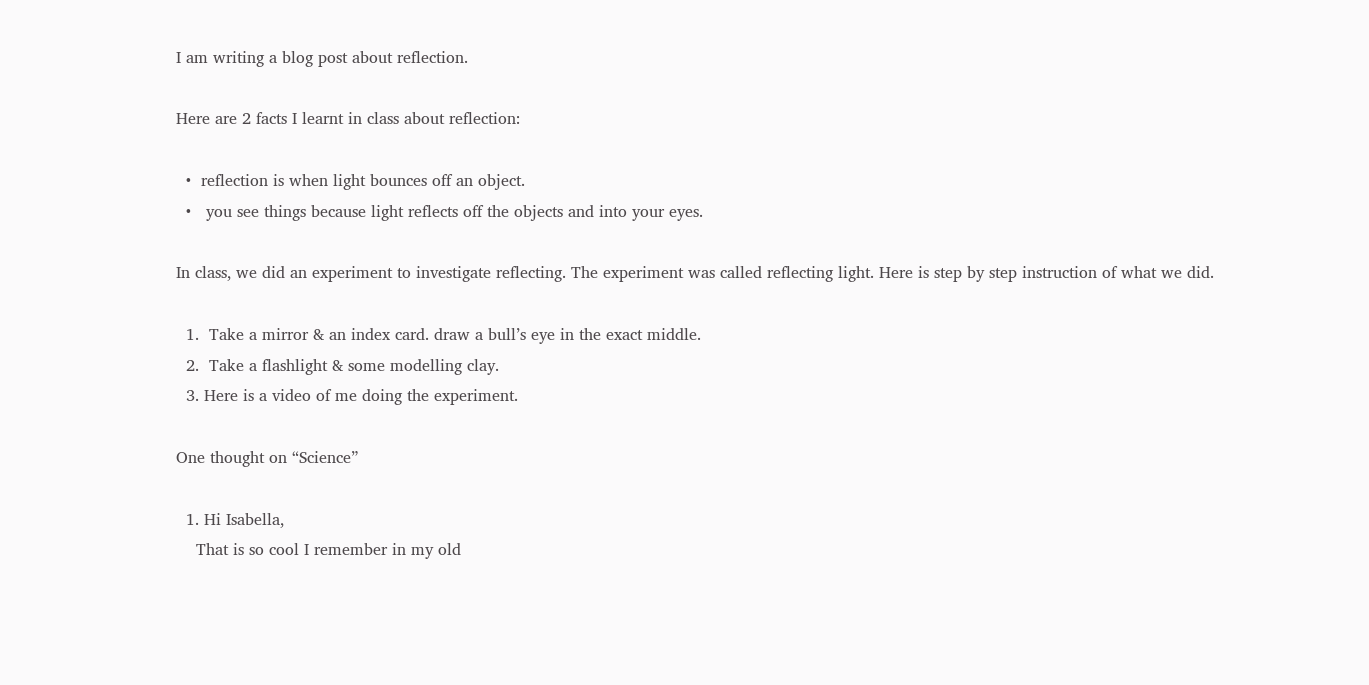I am writing a blog post about reflection.

Here are 2 facts I learnt in class about reflection:

  •  reflection is when light bounces off an object.
  •   you see things because light reflects off the objects and into your eyes.

In class, we did an experiment to investigate reflecting. The experiment was called reflecting light. Here is step by step instruction of what we did.

  1.  Take a mirror & an index card. draw a bull’s eye in the exact middle.
  2.  Take a flashlight & some modelling clay.
  3. Here is a video of me doing the experiment.

One thought on “Science”

  1. Hi Isabella,
    That is so cool I remember in my old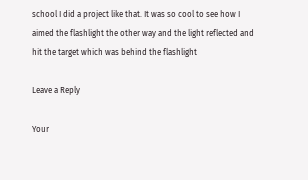school I did a project like that. It was so cool to see how I aimed the flashlight the other way and the light reflected and hit the target which was behind the flashlight

Leave a Reply

Your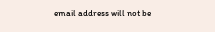email address will not be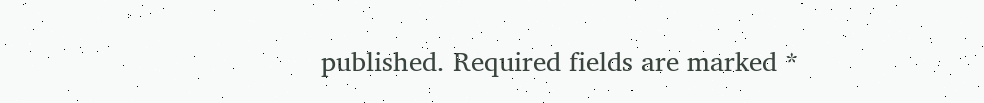published. Required fields are marked *